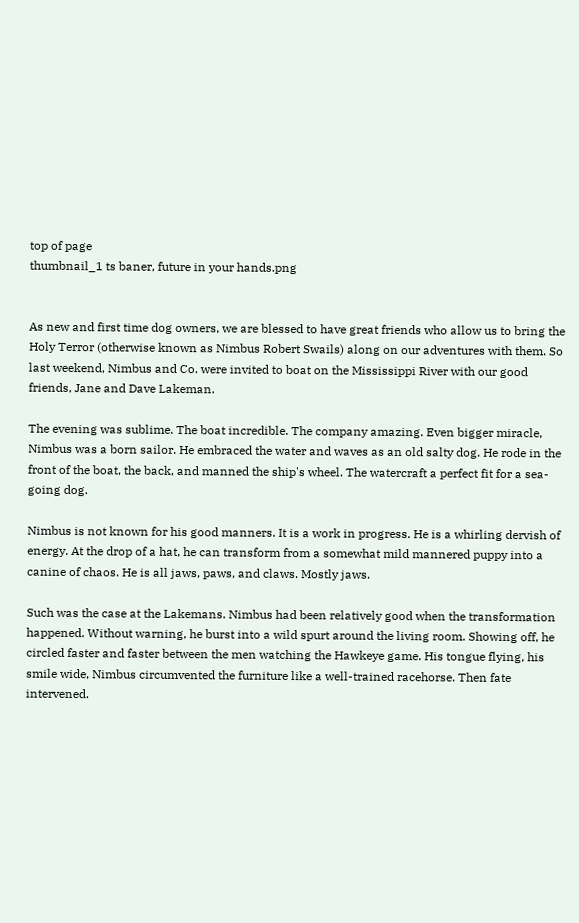top of page
thumbnail_1 ts baner, future in your hands.png


As new and first time dog owners, we are blessed to have great friends who allow us to bring the Holy Terror (otherwise known as Nimbus Robert Swails) along on our adventures with them. So last weekend, Nimbus and Co. were invited to boat on the Mississippi River with our good friends, Jane and Dave Lakeman.

The evening was sublime. The boat incredible. The company amazing. Even bigger miracle, Nimbus was a born sailor. He embraced the water and waves as an old salty dog. He rode in the front of the boat, the back, and manned the ship's wheel. The watercraft a perfect fit for a sea-going dog.

Nimbus is not known for his good manners. It is a work in progress. He is a whirling dervish of energy. At the drop of a hat, he can transform from a somewhat mild mannered puppy into a canine of chaos. He is all jaws, paws, and claws. Mostly jaws.

Such was the case at the Lakemans. Nimbus had been relatively good when the transformation happened. Without warning, he burst into a wild spurt around the living room. Showing off, he circled faster and faster between the men watching the Hawkeye game. His tongue flying, his smile wide, Nimbus circumvented the furniture like a well-trained racehorse. Then fate intervened.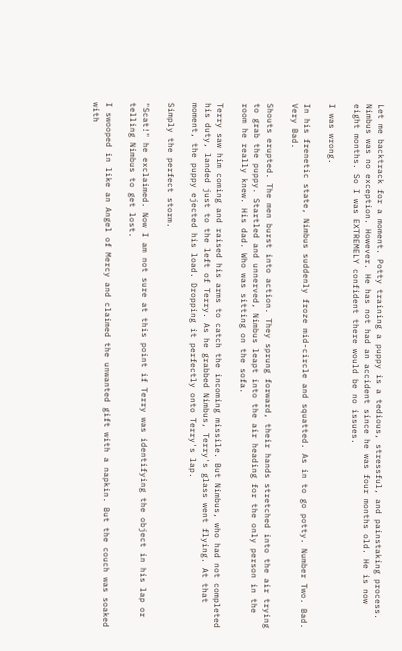Let me backtrack for a moment. Potty training a puppy is a tedious, stressful, and painstaking process. Nimbus was no exception. However. He has not had an accident since he was four months old. He is now eight months. So I was EXTREMELY confident there would be no issues.

I was wrong.

In his frenetic state, Nimbus suddenly froze mid-circle and squatted. As in to go potty. Number Two. Bad. Very Bad.

Shouts erupted. The men burst into action. They sprung forward, their hands stretched into the air trying to grab the puppy. Startled and unnerved, Nimbus leapt into the air heading for the only person in the room he really knew. His dad. Who was sitting on the sofa.

Terry saw him coming and raised his arms to catch the incoming missile. But Nimbus, who had not completed his duty, landed just to the left of Terry. As he grabbed Nimbus, Terry's glass went flying. At that moment, the puppy ejected his load. Dropping it perfectly onto Terry's lap.

Simply the perfect storm.

"Scat!" he exclaimed. Now I am not sure at this point if Terry was identifying the object in his lap or telling Nimbus to get lost.

I swooped in like an Angel of Mercy and claimed the unwanted gift with a napkin. But the couch was soaked with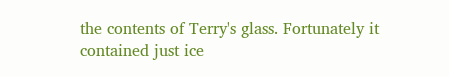the contents of Terry's glass. Fortunately it contained just ice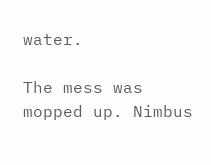water.

The mess was mopped up. Nimbus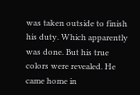was taken outside to finish his duty. Which apparently was done. But his true colors were revealed. He came home in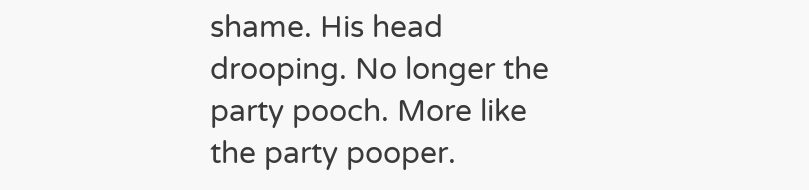shame. His head drooping. No longer the party pooch. More like the party pooper.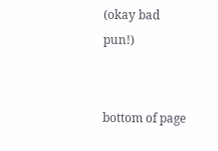(okay bad pun!)


bottom of page